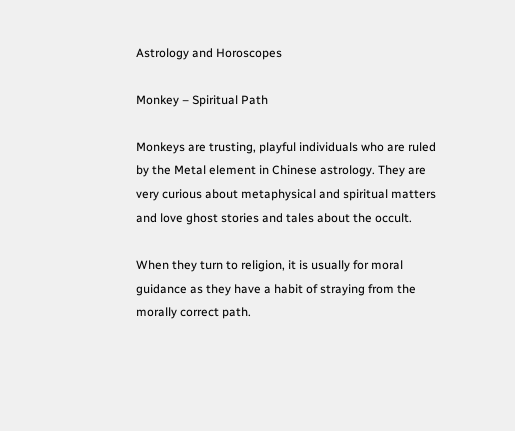Astrology and Horoscopes

Monkey – Spiritual Path

Monkeys are trusting, playful individuals who are ruled by the Metal element in Chinese astrology. They are very curious about metaphysical and spiritual matters and love ghost stories and tales about the occult.

When they turn to religion, it is usually for moral guidance as they have a habit of straying from the morally correct path.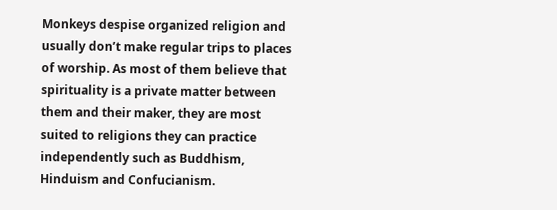Monkeys despise organized religion and usually don’t make regular trips to places of worship. As most of them believe that spirituality is a private matter between them and their maker, they are most suited to religions they can practice independently such as Buddhism, Hinduism and Confucianism.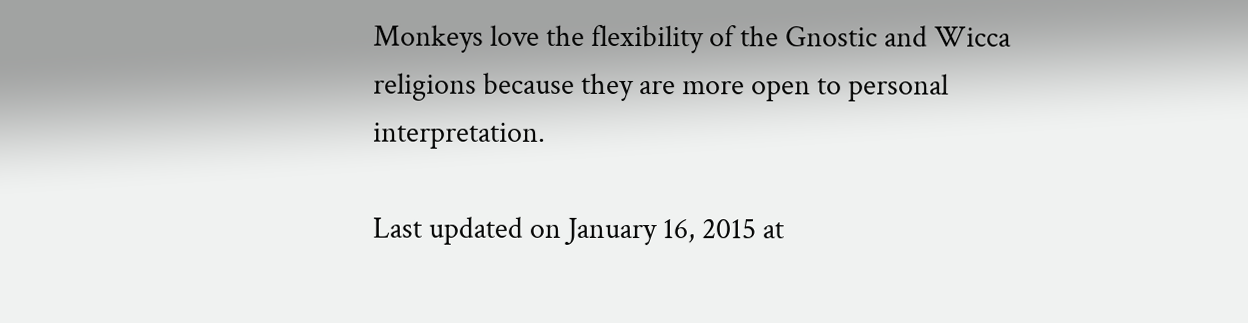Monkeys love the flexibility of the Gnostic and Wicca religions because they are more open to personal interpretation.

Last updated on January 16, 2015 at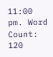11:00 pm. Word Count: 120